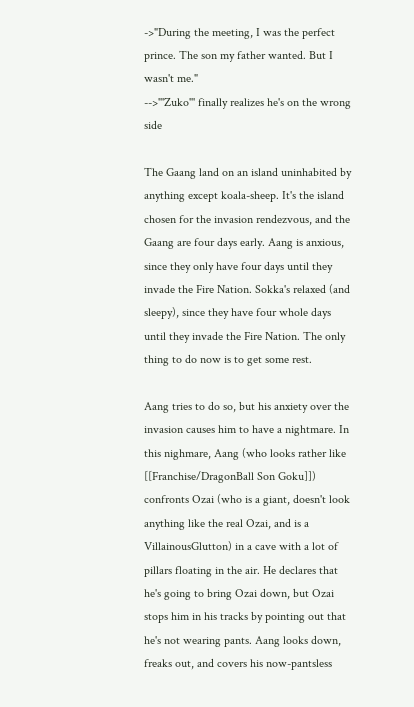->"During the meeting, I was the perfect prince. The son my father wanted. But I wasn't me."
-->'''Zuko''' finally realizes he's on the wrong side

The Gaang land on an island uninhabited by anything except koala-sheep. It's the island chosen for the invasion rendezvous, and the Gaang are four days early. Aang is anxious, since they only have four days until they invade the Fire Nation. Sokka's relaxed (and sleepy), since they have four whole days until they invade the Fire Nation. The only thing to do now is to get some rest.

Aang tries to do so, but his anxiety over the invasion causes him to have a nightmare. In this nighmare, Aang (who looks rather like [[Franchise/DragonBall Son Goku]]) confronts Ozai (who is a giant, doesn't look anything like the real Ozai, and is a VillainousGlutton) in a cave with a lot of pillars floating in the air. He declares that he's going to bring Ozai down, but Ozai stops him in his tracks by pointing out that he's not wearing pants. Aang looks down, freaks out, and covers his now-pantsless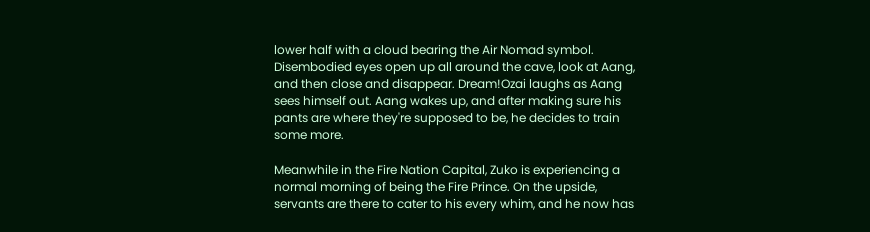lower half with a cloud bearing the Air Nomad symbol. Disembodied eyes open up all around the cave, look at Aang, and then close and disappear. Dream!Ozai laughs as Aang sees himself out. Aang wakes up, and after making sure his pants are where they're supposed to be, he decides to train some more.

Meanwhile in the Fire Nation Capital, Zuko is experiencing a normal morning of being the Fire Prince. On the upside, servants are there to cater to his every whim, and he now has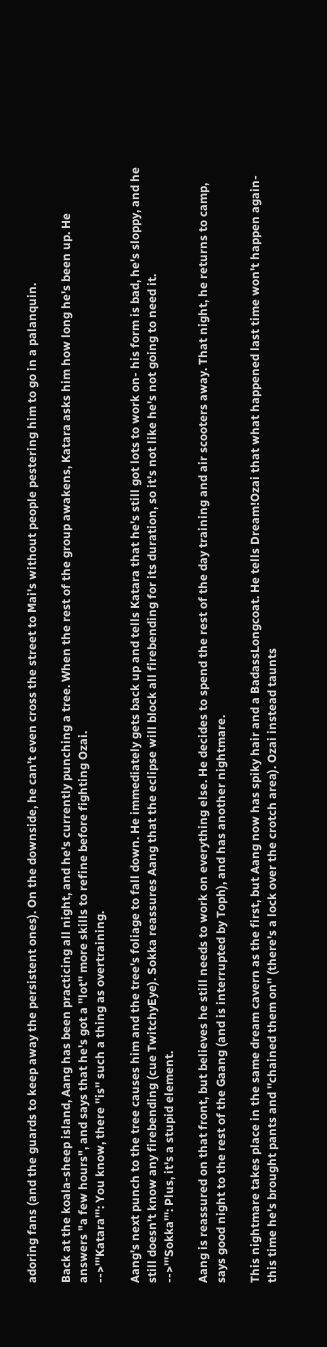adoring fans (and the guards to keep away the persistent ones). On the downside, he can't even cross the street to Mai's without people pestering him to go in a palanquin.

Back at the koala-sheep island, Aang has been practicing all night, and he's currently punching a tree. When the rest of the group awakens, Katara asks him how long he's been up. He answers "a few hours", and says that he's got a ''lot'' more skills to refine before fighting Ozai.
-->'''Katara''': You know, there ''is'' such a thing as overtraining.

Aang's next punch to the tree causes him and the tree's foliage to fall down. He immediately gets back up and tells Katara that he's still got lots to work on- his form is bad, he's sloppy, and he still doesn't know any firebending (cue TwitchyEye). Sokka reassures Aang that the eclipse will block all firebending for its duration, so it's not like he's not going to need it.
-->'''Sokka''': Plus, it's a stupid element.

Aang is reassured on that front, but believes he still needs to work on everything else. He decides to spend the rest of the day training and air scooters away. That night, he returns to camp, says good night to the rest of the Gaang (and is interrupted by Toph), and has another nightmare.

This nightmare takes place in the same dream cavern as the first, but Aang now has spiky hair and a BadassLongcoat. He tells Dream!Ozai that what happened last time won't happen again- this time he's brought pants and ''chained them on'' (there's a lock over the crotch area). Ozai instead taunts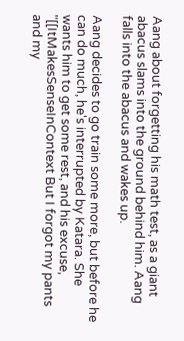Aang about forgetting his math test, as a giant abacus slams into the ground behind him. Aang falls into the abacus and wakes up.

Aang decides to go train some more, but before he can do much, he's interrupted by Katara. She wants him to get some rest, and his excuse, "[[ItMakesSenseInContext But I forgot my pants and my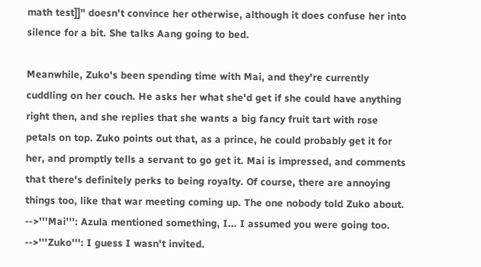math test]]" doesn't convince her otherwise, although it does confuse her into silence for a bit. She talks Aang going to bed.

Meanwhile, Zuko's been spending time with Mai, and they're currently cuddling on her couch. He asks her what she'd get if she could have anything right then, and she replies that she wants a big fancy fruit tart with rose petals on top. Zuko points out that, as a prince, he could probably get it for her, and promptly tells a servant to go get it. Mai is impressed, and comments that there's definitely perks to being royalty. Of course, there are annoying things too, like that war meeting coming up. The one nobody told Zuko about.
-->'''Mai''': Azula mentioned something, I... I assumed you were going too.
-->'''Zuko''': I guess I wasn't invited.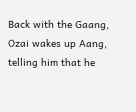Back with the Gaang, Ozai wakes up Aang, telling him that he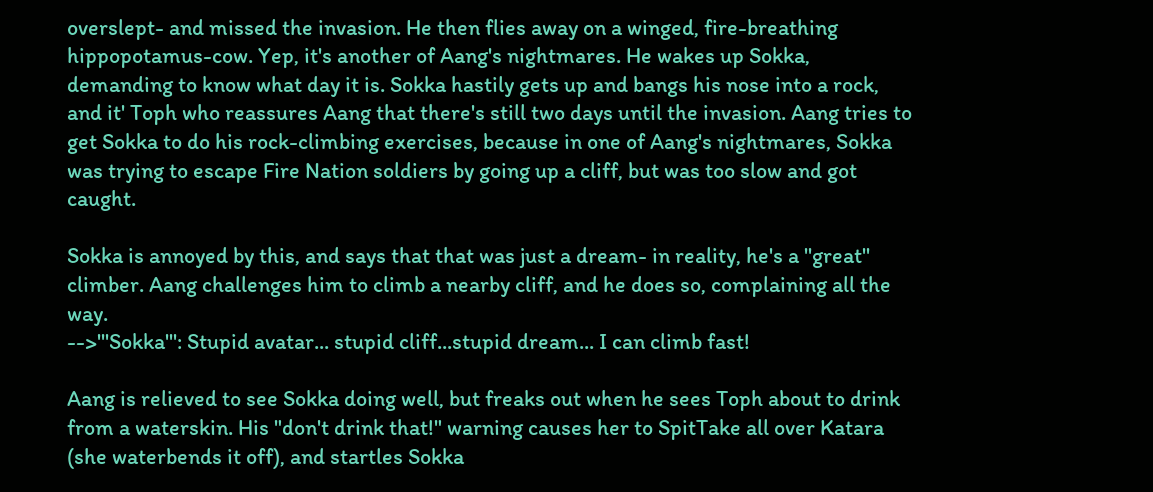overslept- and missed the invasion. He then flies away on a winged, fire-breathing hippopotamus-cow. Yep, it's another of Aang's nightmares. He wakes up Sokka, demanding to know what day it is. Sokka hastily gets up and bangs his nose into a rock, and it' Toph who reassures Aang that there's still two days until the invasion. Aang tries to get Sokka to do his rock-climbing exercises, because in one of Aang's nightmares, Sokka was trying to escape Fire Nation soldiers by going up a cliff, but was too slow and got caught.

Sokka is annoyed by this, and says that that was just a dream- in reality, he's a ''great'' climber. Aang challenges him to climb a nearby cliff, and he does so, complaining all the way.
-->'''Sokka''': Stupid avatar... stupid cliff...stupid dream... I can climb fast!

Aang is relieved to see Sokka doing well, but freaks out when he sees Toph about to drink from a waterskin. His "don't drink that!" warning causes her to SpitTake all over Katara (she waterbends it off), and startles Sokka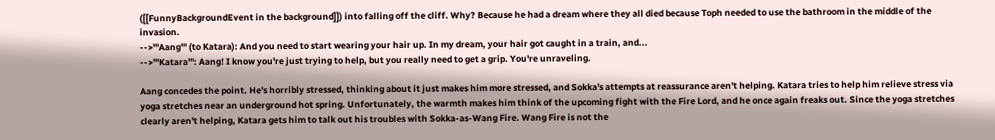([[FunnyBackgroundEvent in the background]]) into falling off the cliff. Why? Because he had a dream where they all died because Toph needed to use the bathroom in the middle of the invasion.
-->'''Aang''' (to Katara): And you need to start wearing your hair up. In my dream, your hair got caught in a train, and...
-->'''Katara''': Aang! I know you're just trying to help, but you really need to get a grip. You're unraveling.

Aang concedes the point. He's horribly stressed, thinking about it just makes him more stressed, and Sokka's attempts at reassurance aren't helping. Katara tries to help him relieve stress via yoga stretches near an underground hot spring. Unfortunately, the warmth makes him think of the upcoming fight with the Fire Lord, and he once again freaks out. Since the yoga stretches clearly aren't helping, Katara gets him to talk out his troubles with Sokka-as-Wang Fire. Wang Fire is not the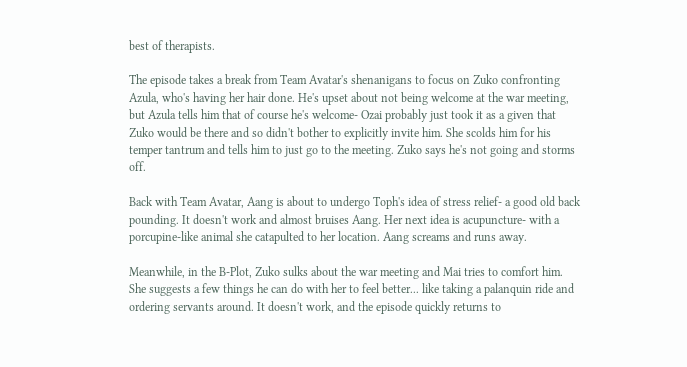best of therapists.

The episode takes a break from Team Avatar's shenanigans to focus on Zuko confronting Azula, who's having her hair done. He's upset about not being welcome at the war meeting, but Azula tells him that of course he's welcome- Ozai probably just took it as a given that Zuko would be there and so didn't bother to explicitly invite him. She scolds him for his temper tantrum and tells him to just go to the meeting. Zuko says he's not going and storms off.

Back with Team Avatar, Aang is about to undergo Toph's idea of stress relief- a good old back pounding. It doesn't work and almost bruises Aang. Her next idea is acupuncture- with a porcupine-like animal she catapulted to her location. Aang screams and runs away.

Meanwhile, in the B-Plot, Zuko sulks about the war meeting and Mai tries to comfort him. She suggests a few things he can do with her to feel better... like taking a palanquin ride and ordering servants around. It doesn't work, and the episode quickly returns to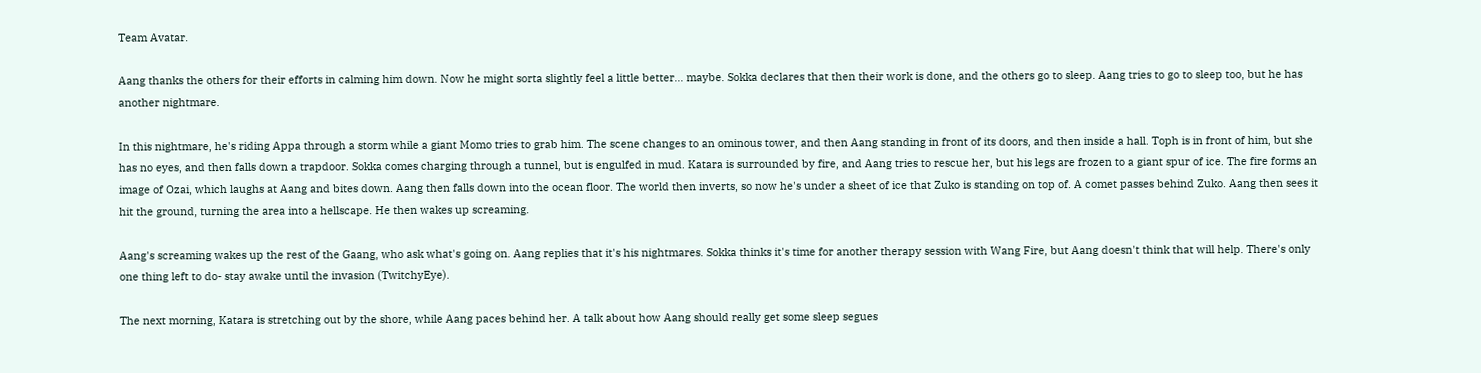Team Avatar.

Aang thanks the others for their efforts in calming him down. Now he might sorta slightly feel a little better... maybe. Sokka declares that then their work is done, and the others go to sleep. Aang tries to go to sleep too, but he has another nightmare.

In this nightmare, he's riding Appa through a storm while a giant Momo tries to grab him. The scene changes to an ominous tower, and then Aang standing in front of its doors, and then inside a hall. Toph is in front of him, but she has no eyes, and then falls down a trapdoor. Sokka comes charging through a tunnel, but is engulfed in mud. Katara is surrounded by fire, and Aang tries to rescue her, but his legs are frozen to a giant spur of ice. The fire forms an image of Ozai, which laughs at Aang and bites down. Aang then falls down into the ocean floor. The world then inverts, so now he's under a sheet of ice that Zuko is standing on top of. A comet passes behind Zuko. Aang then sees it hit the ground, turning the area into a hellscape. He then wakes up screaming.

Aang's screaming wakes up the rest of the Gaang, who ask what's going on. Aang replies that it's his nightmares. Sokka thinks it's time for another therapy session with Wang Fire, but Aang doesn't think that will help. There's only one thing left to do- stay awake until the invasion (TwitchyEye).

The next morning, Katara is stretching out by the shore, while Aang paces behind her. A talk about how Aang should really get some sleep segues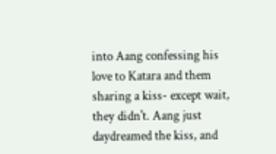into Aang confessing his love to Katara and them sharing a kiss- except wait, they didn't. Aang just daydreamed the kiss, and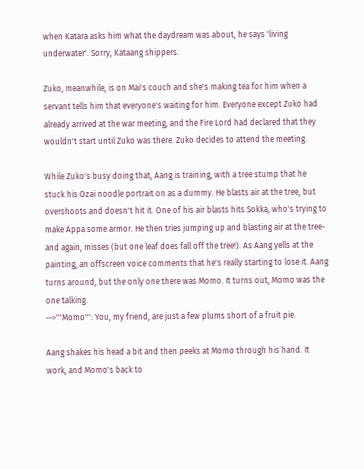when Katara asks him what the daydream was about, he says 'living underwater'. Sorry, Kataang shippers.

Zuko, meanwhile, is on Mai's couch and she's making tea for him when a servant tells him that everyone's waiting for him. Everyone except Zuko had already arrived at the war meeting, and the Fire Lord had declared that they wouldn't start until Zuko was there. Zuko decides to attend the meeting.

While Zuko's busy doing that, Aang is training, with a tree stump that he stuck his Ozai noodle portrait on as a dummy. He blasts air at the tree, but overshoots and doesn't hit it. One of his air blasts hits Sokka, who's trying to make Appa some armor. He then tries jumping up and blasting air at the tree- and again, misses (but one leaf does fall off the tree!). As Aang yells at the painting, an offscreen voice comments that he's really starting to lose it. Aang turns around, but the only one there was Momo. It turns out, Momo was the one talking.
-->'''Momo''': You, my friend, are just a few plums short of a fruit pie.

Aang shakes his head a bit and then peeks at Momo through his hand. It work, and Momo's back to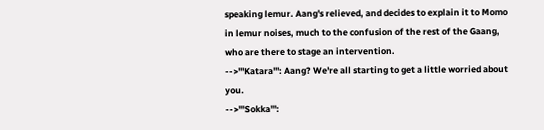speaking lemur. Aang's relieved, and decides to explain it to Momo in lemur noises, much to the confusion of the rest of the Gaang, who are there to stage an intervention.
-->'''Katara''': Aang? We're all starting to get a little worried about you.
-->'''Sokka''':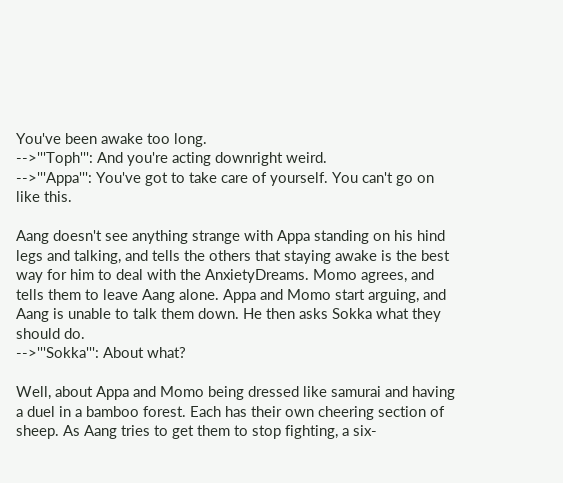You've been awake too long.
-->'''Toph''': And you're acting downright weird.
-->'''Appa''': You've got to take care of yourself. You can't go on like this.

Aang doesn't see anything strange with Appa standing on his hind legs and talking, and tells the others that staying awake is the best way for him to deal with the AnxietyDreams. Momo agrees, and tells them to leave Aang alone. Appa and Momo start arguing, and Aang is unable to talk them down. He then asks Sokka what they should do.
-->'''Sokka''': About what?

Well, about Appa and Momo being dressed like samurai and having a duel in a bamboo forest. Each has their own cheering section of sheep. As Aang tries to get them to stop fighting, a six-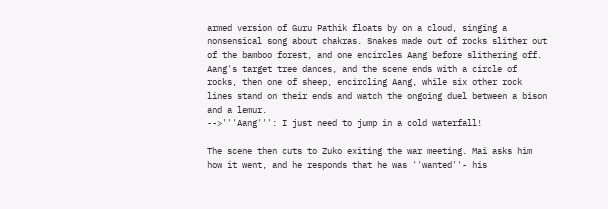armed version of Guru Pathik floats by on a cloud, singing a nonsensical song about chakras. Snakes made out of rocks slither out of the bamboo forest, and one encircles Aang before slithering off. Aang's target tree dances, and the scene ends with a circle of rocks, then one of sheep, encircling Aang, while six other rock lines stand on their ends and watch the ongoing duel between a bison and a lemur.
-->'''Aang''': I just need to jump in a cold waterfall!

The scene then cuts to Zuko exiting the war meeting. Mai asks him how it went, and he responds that he was ''wanted''- his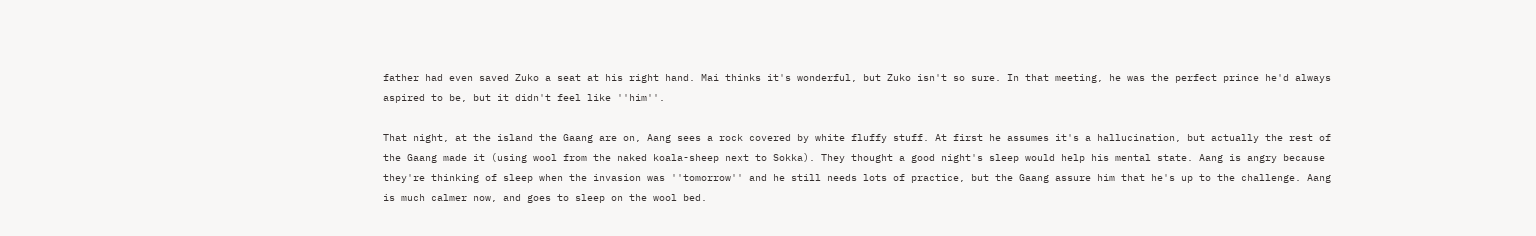father had even saved Zuko a seat at his right hand. Mai thinks it's wonderful, but Zuko isn't so sure. In that meeting, he was the perfect prince he'd always aspired to be, but it didn't feel like ''him''.

That night, at the island the Gaang are on, Aang sees a rock covered by white fluffy stuff. At first he assumes it's a hallucination, but actually the rest of the Gaang made it (using wool from the naked koala-sheep next to Sokka). They thought a good night's sleep would help his mental state. Aang is angry because they're thinking of sleep when the invasion was ''tomorrow'' and he still needs lots of practice, but the Gaang assure him that he's up to the challenge. Aang is much calmer now, and goes to sleep on the wool bed.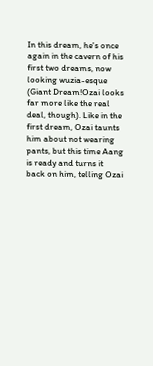In this dream, he's once again in the cavern of his first two dreams, now looking wuzia-esque (Giant Dream!Ozai looks far more like the real deal, though). Like in the first dream, Ozai taunts him about not wearing pants, but this time Aang is ready and turns it back on him, telling Ozai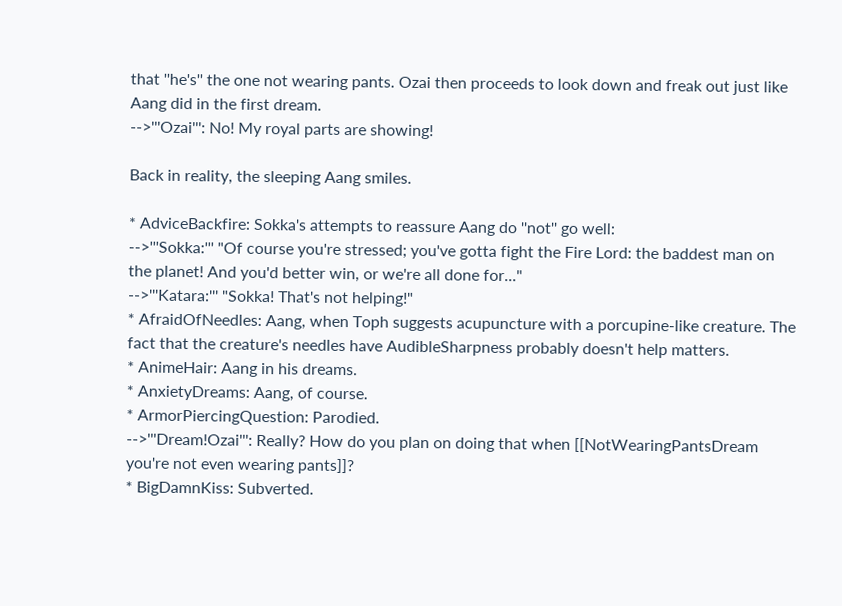that ''he's'' the one not wearing pants. Ozai then proceeds to look down and freak out just like Aang did in the first dream.
-->'''Ozai''': No! My royal parts are showing!

Back in reality, the sleeping Aang smiles.

* AdviceBackfire: Sokka's attempts to reassure Aang do ''not'' go well:
-->'''Sokka:''' "Of course you're stressed; you've gotta fight the Fire Lord: the baddest man on the planet! And you'd better win, or we're all done for..."
-->'''Katara:''' "Sokka! That's not helping!"
* AfraidOfNeedles: Aang, when Toph suggests acupuncture with a porcupine-like creature. The fact that the creature's needles have AudibleSharpness probably doesn't help matters.
* AnimeHair: Aang in his dreams.
* AnxietyDreams: Aang, of course.
* ArmorPiercingQuestion: Parodied.
-->'''Dream!Ozai''': Really? How do you plan on doing that when [[NotWearingPantsDream you're not even wearing pants]]?
* BigDamnKiss: Subverted.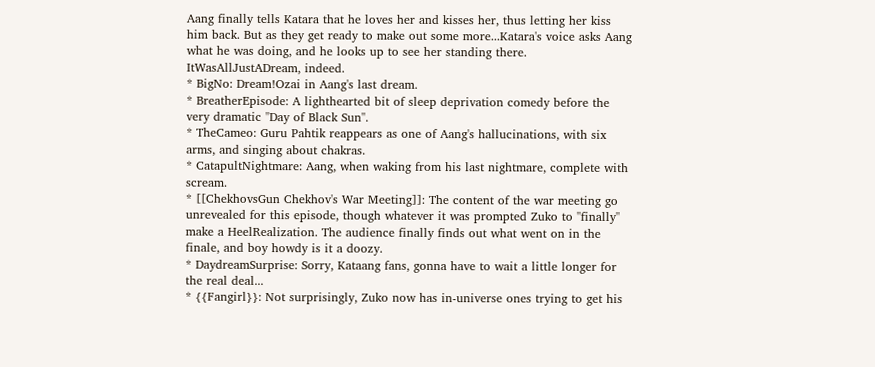Aang finally tells Katara that he loves her and kisses her, thus letting her kiss him back. But as they get ready to make out some more...Katara's voice asks Aang what he was doing, and he looks up to see her standing there. ItWasAllJustADream, indeed.
* BigNo: Dream!Ozai in Aang's last dream.
* BreatherEpisode: A lighthearted bit of sleep deprivation comedy before the very dramatic ''Day of Black Sun''.
* TheCameo: Guru Pahtik reappears as one of Aang's hallucinations, with six arms, and singing about chakras.
* CatapultNightmare: Aang, when waking from his last nightmare, complete with scream.
* [[ChekhovsGun Chekhov's War Meeting]]: The content of the war meeting go unrevealed for this episode, though whatever it was prompted Zuko to ''finally'' make a HeelRealization. The audience finally finds out what went on in the finale, and boy howdy is it a doozy.
* DaydreamSurprise: Sorry, Kataang fans, gonna have to wait a little longer for the real deal...
* {{Fangirl}}: Not surprisingly, Zuko now has in-universe ones trying to get his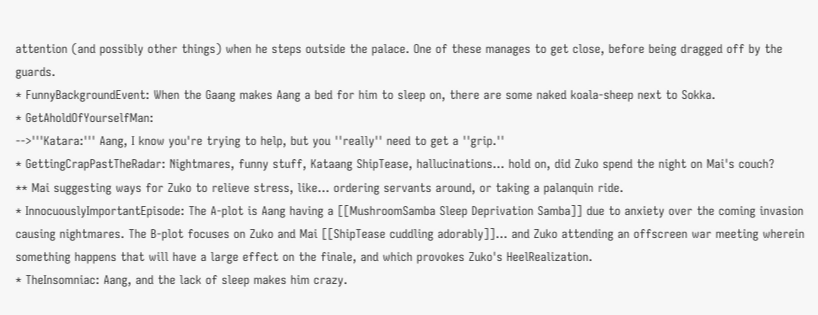attention (and possibly other things) when he steps outside the palace. One of these manages to get close, before being dragged off by the guards.
* FunnyBackgroundEvent: When the Gaang makes Aang a bed for him to sleep on, there are some naked koala-sheep next to Sokka.
* GetAholdOfYourselfMan:
-->'''Katara:''' Aang, I know you're trying to help, but you ''really'' need to get a ''grip.''
* GettingCrapPastTheRadar: Nightmares, funny stuff, Kataang ShipTease, hallucinations... hold on, did Zuko spend the night on Mai's couch?
** Mai suggesting ways for Zuko to relieve stress, like... ordering servants around, or taking a palanquin ride.
* InnocuouslyImportantEpisode: The A-plot is Aang having a [[MushroomSamba Sleep Deprivation Samba]] due to anxiety over the coming invasion causing nightmares. The B-plot focuses on Zuko and Mai [[ShipTease cuddling adorably]]... and Zuko attending an offscreen war meeting wherein something happens that will have a large effect on the finale, and which provokes Zuko's HeelRealization.
* TheInsomniac: Aang, and the lack of sleep makes him crazy.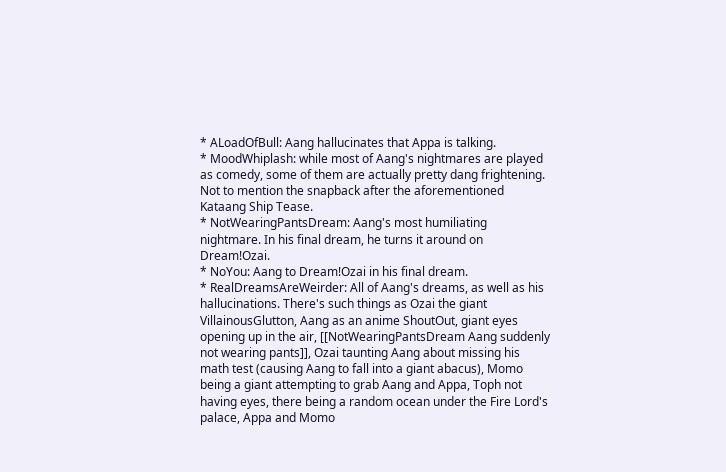* ALoadOfBull: Aang hallucinates that Appa is talking.
* MoodWhiplash: while most of Aang's nightmares are played as comedy, some of them are actually pretty dang frightening. Not to mention the snapback after the aforementioned Kataang Ship Tease.
* NotWearingPantsDream: Aang's most humiliating nightmare. In his final dream, he turns it around on Dream!Ozai.
* NoYou: Aang to Dream!Ozai in his final dream.
* RealDreamsAreWeirder: All of Aang's dreams, as well as his hallucinations. There's such things as Ozai the giant VillainousGlutton, Aang as an anime ShoutOut, giant eyes opening up in the air, [[NotWearingPantsDream Aang suddenly not wearing pants]], Ozai taunting Aang about missing his math test (causing Aang to fall into a giant abacus), Momo being a giant attempting to grab Aang and Appa, Toph not having eyes, there being a random ocean under the Fire Lord's palace, Appa and Momo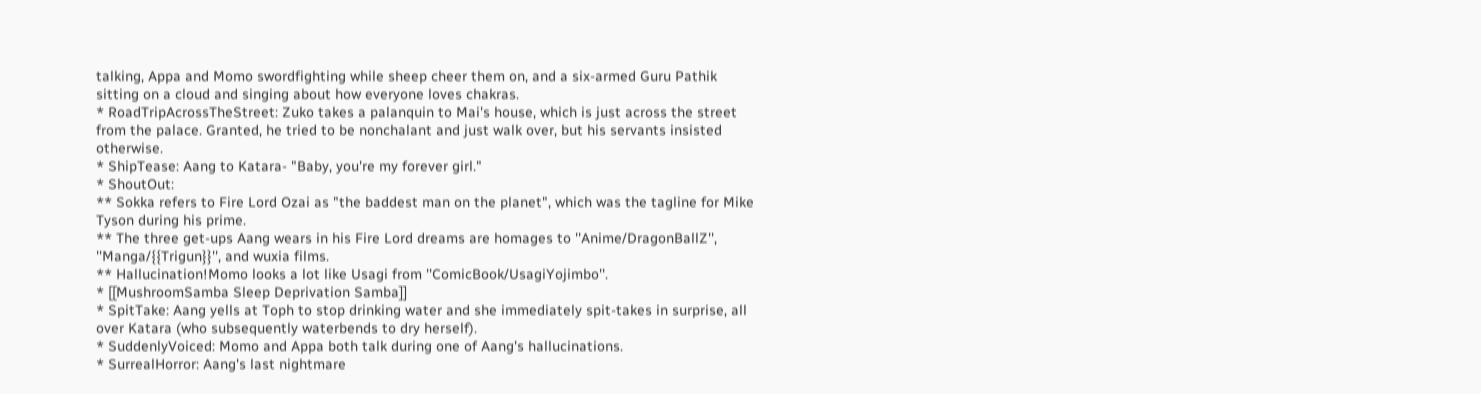talking, Appa and Momo swordfighting while sheep cheer them on, and a six-armed Guru Pathik sitting on a cloud and singing about how everyone loves chakras.
* RoadTripAcrossTheStreet: Zuko takes a palanquin to Mai's house, which is just across the street from the palace. Granted, he tried to be nonchalant and just walk over, but his servants insisted otherwise.
* ShipTease: Aang to Katara- "Baby, you're my forever girl."
* ShoutOut:
** Sokka refers to Fire Lord Ozai as "the baddest man on the planet", which was the tagline for Mike Tyson during his prime.
** The three get-ups Aang wears in his Fire Lord dreams are homages to ''Anime/DragonBallZ'', ''Manga/{{Trigun}}'', and wuxia films.
** Hallucination!Momo looks a lot like Usagi from ''ComicBook/UsagiYojimbo''.
* [[MushroomSamba Sleep Deprivation Samba]]
* SpitTake: Aang yells at Toph to stop drinking water and she immediately spit-takes in surprise, all over Katara (who subsequently waterbends to dry herself).
* SuddenlyVoiced: Momo and Appa both talk during one of Aang's hallucinations.
* SurrealHorror: Aang's last nightmare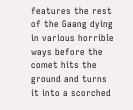features the rest of the Gaang dying in various horrible ways before the comet hits the ground and turns it into a scorched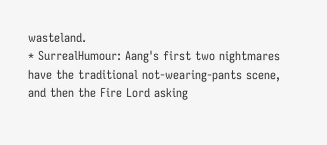wasteland.
* SurrealHumour: Aang's first two nightmares have the traditional not-wearing-pants scene, and then the Fire Lord asking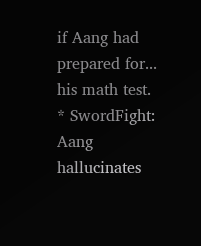if Aang had prepared for... his math test.
* SwordFight: Aang hallucinates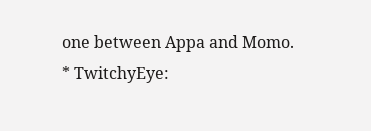one between Appa and Momo.
* TwitchyEye: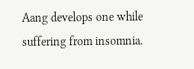Aang develops one while suffering from insomnia.